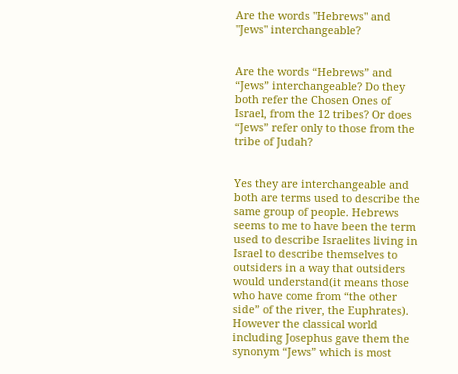Are the words "Hebrews" and "Jews" interchangeable?


Are the words “Hebrews” and “Jews” interchangeable? Do they both refer the Chosen Ones of Israel, from the 12 tribes? Or does “Jews” refer only to those from the tribe of Judah?


Yes they are interchangeable and both are terms used to describe the same group of people. Hebrews seems to me to have been the term used to describe Israelites living in Israel to describe themselves to outsiders in a way that outsiders would understand(it means those who have come from “the other side” of the river, the Euphrates). However the classical world including Josephus gave them the synonym “Jews” which is most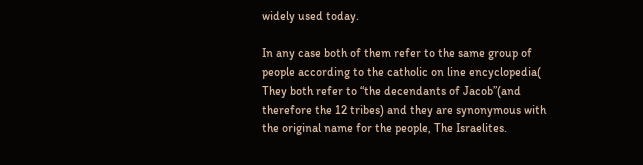widely used today.

In any case both of them refer to the same group of people according to the catholic on line encyclopedia( They both refer to “the decendants of Jacob”(and therefore the 12 tribes) and they are synonymous with the original name for the people, The Israelites.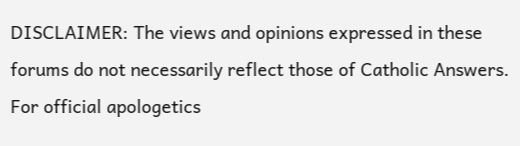DISCLAIMER: The views and opinions expressed in these forums do not necessarily reflect those of Catholic Answers. For official apologetics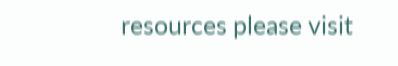resources please visit